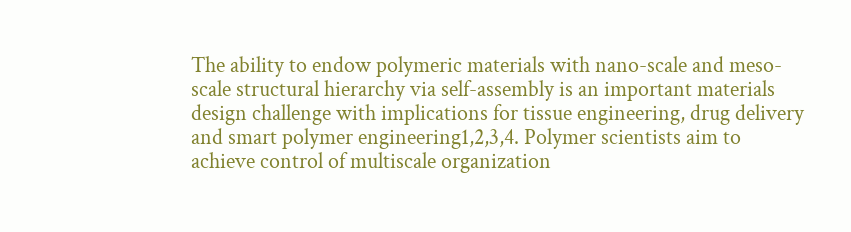The ability to endow polymeric materials with nano-scale and meso-scale structural hierarchy via self-assembly is an important materials design challenge with implications for tissue engineering, drug delivery and smart polymer engineering1,2,3,4. Polymer scientists aim to achieve control of multiscale organization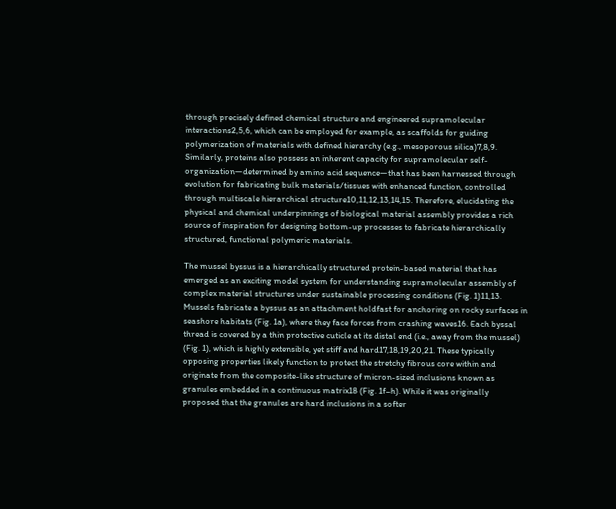through precisely defined chemical structure and engineered supramolecular interactions2,5,6, which can be employed for example, as scaffolds for guiding polymerization of materials with defined hierarchy (e.g., mesoporous silica)7,8,9. Similarly, proteins also possess an inherent capacity for supramolecular self-organization—determined by amino acid sequence—that has been harnessed through evolution for fabricating bulk materials/tissues with enhanced function, controlled through multiscale hierarchical structure10,11,12,13,14,15. Therefore, elucidating the physical and chemical underpinnings of biological material assembly provides a rich source of inspiration for designing bottom-up processes to fabricate hierarchically structured, functional polymeric materials.

The mussel byssus is a hierarchically structured protein-based material that has emerged as an exciting model system for understanding supramolecular assembly of complex material structures under sustainable processing conditions (Fig. 1)11,13. Mussels fabricate a byssus as an attachment holdfast for anchoring on rocky surfaces in seashore habitats (Fig. 1a), where they face forces from crashing waves16. Each byssal thread is covered by a thin protective cuticle at its distal end (i.e., away from the mussel) (Fig. 1), which is highly extensible, yet stiff and hard17,18,19,20,21. These typically opposing properties likely function to protect the stretchy fibrous core within and originate from the composite-like structure of micron-sized inclusions known as granules embedded in a continuous matrix18 (Fig. 1f–h). While it was originally proposed that the granules are hard inclusions in a softer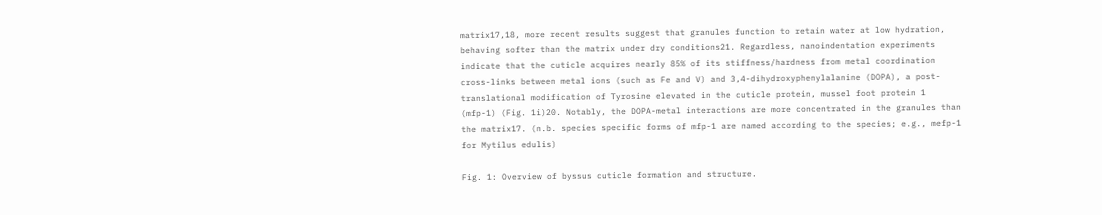matrix17,18, more recent results suggest that granules function to retain water at low hydration, behaving softer than the matrix under dry conditions21. Regardless, nanoindentation experiments indicate that the cuticle acquires nearly 85% of its stiffness/hardness from metal coordination cross-links between metal ions (such as Fe and V) and 3,4-dihydroxyphenylalanine (DOPA), a post-translational modification of Tyrosine elevated in the cuticle protein, mussel foot protein 1 (mfp-1) (Fig. 1i)20. Notably, the DOPA-metal interactions are more concentrated in the granules than the matrix17. (n.b. species specific forms of mfp-1 are named according to the species; e.g., mefp-1 for Mytilus edulis)

Fig. 1: Overview of byssus cuticle formation and structure.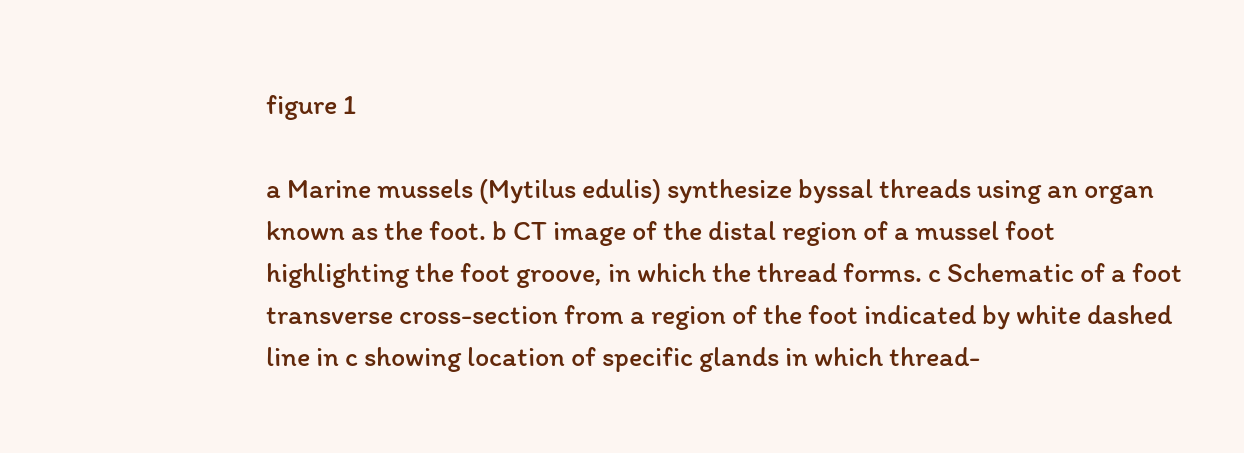figure 1

a Marine mussels (Mytilus edulis) synthesize byssal threads using an organ known as the foot. b CT image of the distal region of a mussel foot highlighting the foot groove, in which the thread forms. c Schematic of a foot transverse cross-section from a region of the foot indicated by white dashed line in c showing location of specific glands in which thread-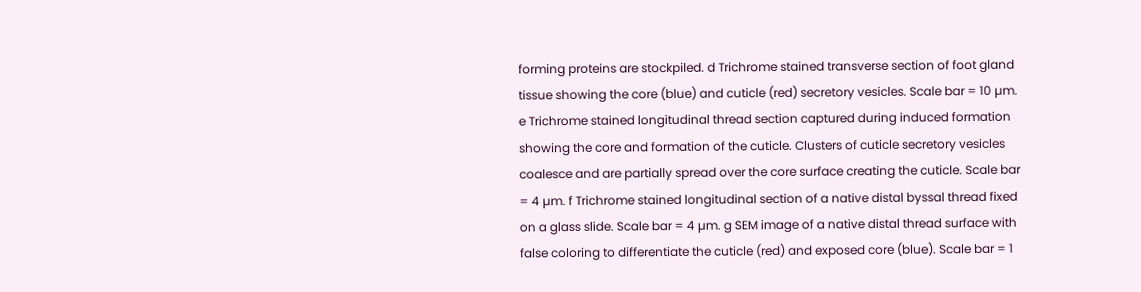forming proteins are stockpiled. d Trichrome stained transverse section of foot gland tissue showing the core (blue) and cuticle (red) secretory vesicles. Scale bar = 10 µm. e Trichrome stained longitudinal thread section captured during induced formation showing the core and formation of the cuticle. Clusters of cuticle secretory vesicles coalesce and are partially spread over the core surface creating the cuticle. Scale bar = 4 µm. f Trichrome stained longitudinal section of a native distal byssal thread fixed on a glass slide. Scale bar = 4 µm. g SEM image of a native distal thread surface with false coloring to differentiate the cuticle (red) and exposed core (blue). Scale bar = 1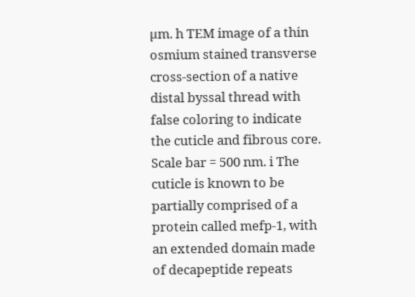µm. h TEM image of a thin osmium stained transverse cross-section of a native distal byssal thread with false coloring to indicate the cuticle and fibrous core. Scale bar = 500 nm. i The cuticle is known to be partially comprised of a protein called mefp-1, with an extended domain made of decapeptide repeats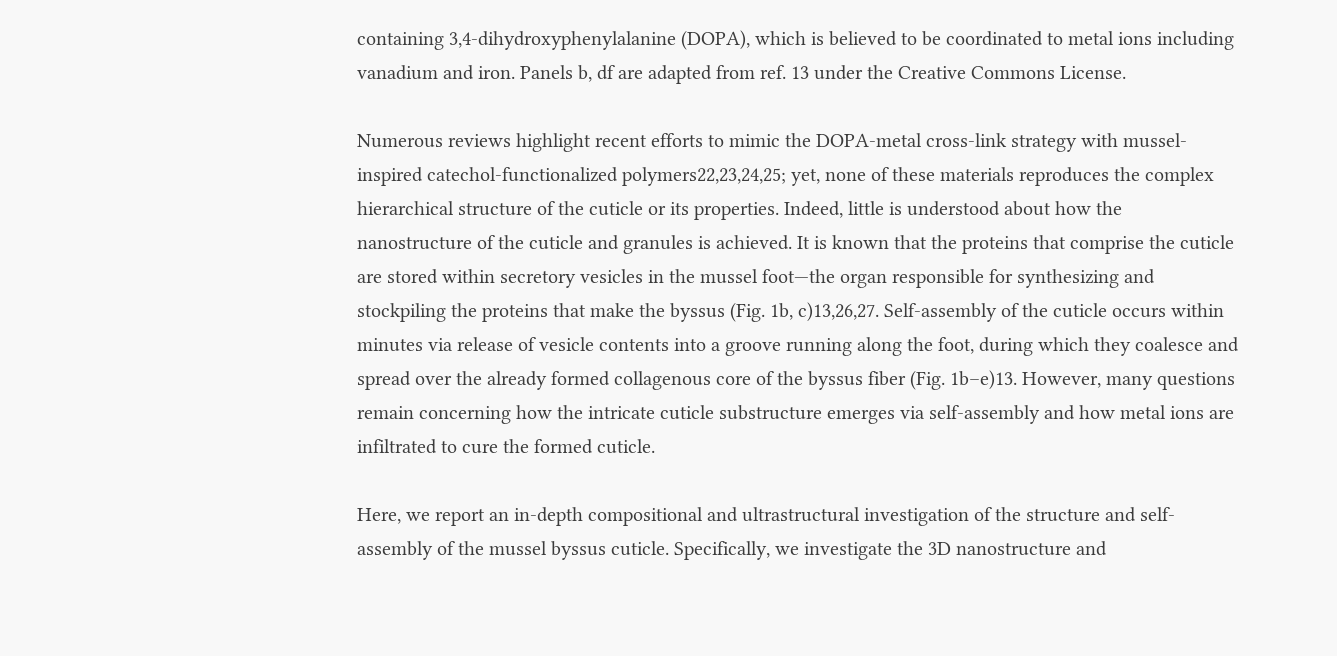containing 3,4-dihydroxyphenylalanine (DOPA), which is believed to be coordinated to metal ions including vanadium and iron. Panels b, df are adapted from ref. 13 under the Creative Commons License.

Numerous reviews highlight recent efforts to mimic the DOPA-metal cross-link strategy with mussel-inspired catechol-functionalized polymers22,23,24,25; yet, none of these materials reproduces the complex hierarchical structure of the cuticle or its properties. Indeed, little is understood about how the nanostructure of the cuticle and granules is achieved. It is known that the proteins that comprise the cuticle are stored within secretory vesicles in the mussel foot—the organ responsible for synthesizing and stockpiling the proteins that make the byssus (Fig. 1b, c)13,26,27. Self-assembly of the cuticle occurs within minutes via release of vesicle contents into a groove running along the foot, during which they coalesce and spread over the already formed collagenous core of the byssus fiber (Fig. 1b–e)13. However, many questions remain concerning how the intricate cuticle substructure emerges via self-assembly and how metal ions are infiltrated to cure the formed cuticle.

Here, we report an in-depth compositional and ultrastructural investigation of the structure and self-assembly of the mussel byssus cuticle. Specifically, we investigate the 3D nanostructure and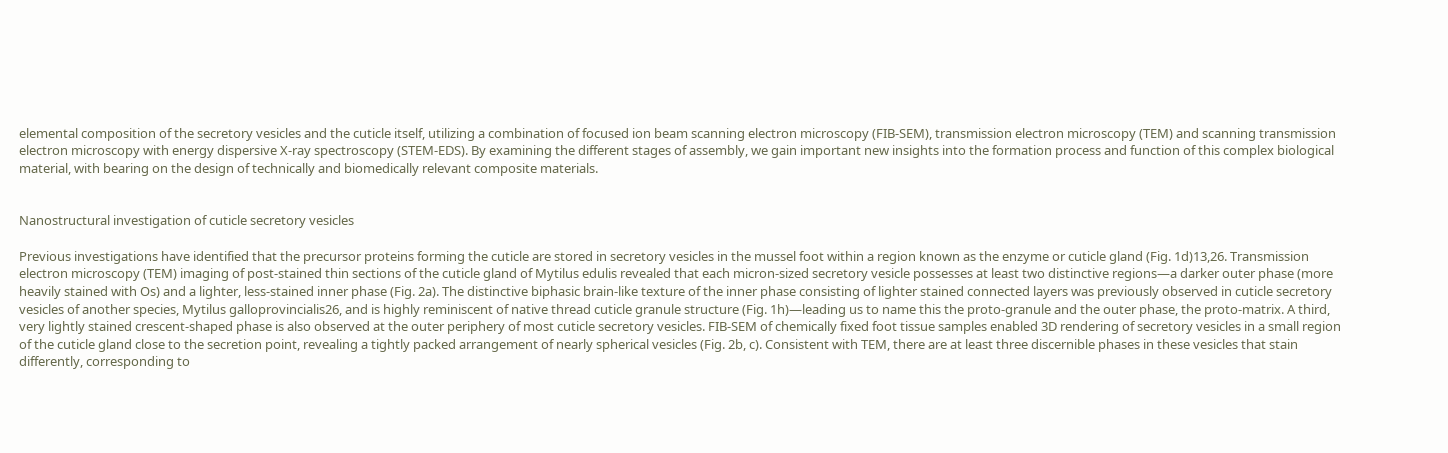elemental composition of the secretory vesicles and the cuticle itself, utilizing a combination of focused ion beam scanning electron microscopy (FIB-SEM), transmission electron microscopy (TEM) and scanning transmission electron microscopy with energy dispersive X-ray spectroscopy (STEM-EDS). By examining the different stages of assembly, we gain important new insights into the formation process and function of this complex biological material, with bearing on the design of technically and biomedically relevant composite materials.


Nanostructural investigation of cuticle secretory vesicles

Previous investigations have identified that the precursor proteins forming the cuticle are stored in secretory vesicles in the mussel foot within a region known as the enzyme or cuticle gland (Fig. 1d)13,26. Transmission electron microscopy (TEM) imaging of post-stained thin sections of the cuticle gland of Mytilus edulis revealed that each micron-sized secretory vesicle possesses at least two distinctive regions—a darker outer phase (more heavily stained with Os) and a lighter, less-stained inner phase (Fig. 2a). The distinctive biphasic brain-like texture of the inner phase consisting of lighter stained connected layers was previously observed in cuticle secretory vesicles of another species, Mytilus galloprovincialis26, and is highly reminiscent of native thread cuticle granule structure (Fig. 1h)—leading us to name this the proto-granule and the outer phase, the proto-matrix. A third, very lightly stained crescent-shaped phase is also observed at the outer periphery of most cuticle secretory vesicles. FIB-SEM of chemically fixed foot tissue samples enabled 3D rendering of secretory vesicles in a small region of the cuticle gland close to the secretion point, revealing a tightly packed arrangement of nearly spherical vesicles (Fig. 2b, c). Consistent with TEM, there are at least three discernible phases in these vesicles that stain differently, corresponding to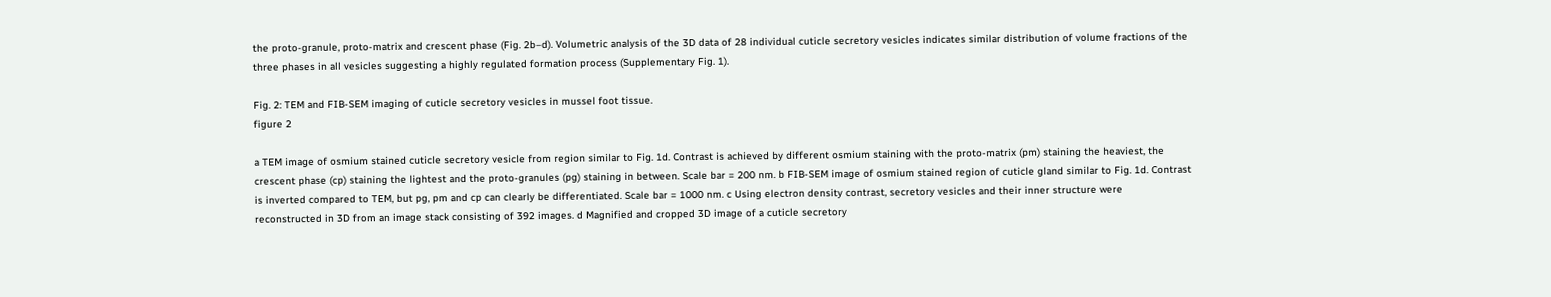the proto-granule, proto-matrix and crescent phase (Fig. 2b–d). Volumetric analysis of the 3D data of 28 individual cuticle secretory vesicles indicates similar distribution of volume fractions of the three phases in all vesicles suggesting a highly regulated formation process (Supplementary Fig. 1).

Fig. 2: TEM and FIB-SEM imaging of cuticle secretory vesicles in mussel foot tissue.
figure 2

a TEM image of osmium stained cuticle secretory vesicle from region similar to Fig. 1d. Contrast is achieved by different osmium staining with the proto-matrix (pm) staining the heaviest, the crescent phase (cp) staining the lightest and the proto-granules (pg) staining in between. Scale bar = 200 nm. b FIB-SEM image of osmium stained region of cuticle gland similar to Fig. 1d. Contrast is inverted compared to TEM, but pg, pm and cp can clearly be differentiated. Scale bar = 1000 nm. c Using electron density contrast, secretory vesicles and their inner structure were reconstructed in 3D from an image stack consisting of 392 images. d Magnified and cropped 3D image of a cuticle secretory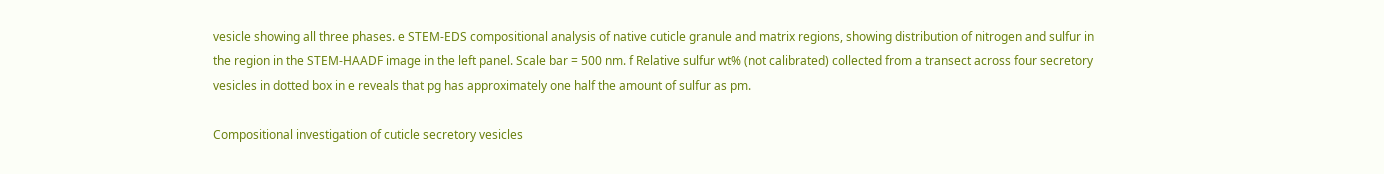vesicle showing all three phases. e STEM-EDS compositional analysis of native cuticle granule and matrix regions, showing distribution of nitrogen and sulfur in the region in the STEM-HAADF image in the left panel. Scale bar = 500 nm. f Relative sulfur wt% (not calibrated) collected from a transect across four secretory vesicles in dotted box in e reveals that pg has approximately one half the amount of sulfur as pm.

Compositional investigation of cuticle secretory vesicles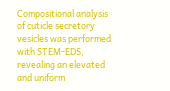Compositional analysis of cuticle secretory vesicles was performed with STEM-EDS, revealing an elevated and uniform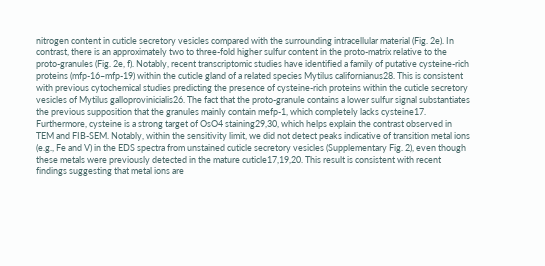nitrogen content in cuticle secretory vesicles compared with the surrounding intracellular material (Fig. 2e). In contrast, there is an approximately two to three-fold higher sulfur content in the proto-matrix relative to the proto-granules (Fig. 2e, f). Notably, recent transcriptomic studies have identified a family of putative cysteine-rich proteins (mfp-16–mfp-19) within the cuticle gland of a related species Mytilus californianus28. This is consistent with previous cytochemical studies predicting the presence of cysteine-rich proteins within the cuticle secretory vesicles of Mytilus galloprovinicialis26. The fact that the proto-granule contains a lower sulfur signal substantiates the previous supposition that the granules mainly contain mefp-1, which completely lacks cysteine17. Furthermore, cysteine is a strong target of OsO4 staining29,30, which helps explain the contrast observed in TEM and FIB-SEM. Notably, within the sensitivity limit, we did not detect peaks indicative of transition metal ions (e.g., Fe and V) in the EDS spectra from unstained cuticle secretory vesicles (Supplementary Fig. 2), even though these metals were previously detected in the mature cuticle17,19,20. This result is consistent with recent findings suggesting that metal ions are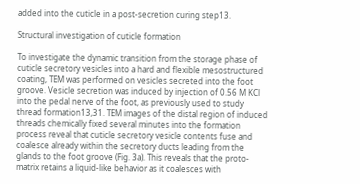added into the cuticle in a post-secretion curing step13.

Structural investigation of cuticle formation

To investigate the dynamic transition from the storage phase of cuticle secretory vesicles into a hard and flexible mesostructured coating, TEM was performed on vesicles secreted into the foot groove. Vesicle secretion was induced by injection of 0.56 M KCl into the pedal nerve of the foot, as previously used to study thread formation13,31. TEM images of the distal region of induced threads chemically fixed several minutes into the formation process reveal that cuticle secretory vesicle contents fuse and coalesce already within the secretory ducts leading from the glands to the foot groove (Fig. 3a). This reveals that the proto-matrix retains a liquid-like behavior as it coalesces with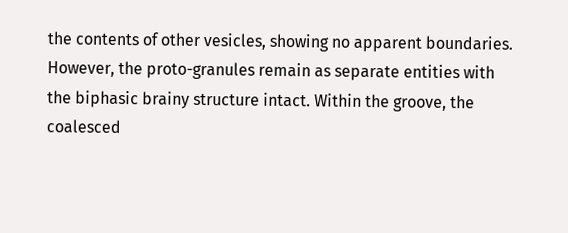the contents of other vesicles, showing no apparent boundaries. However, the proto-granules remain as separate entities with the biphasic brainy structure intact. Within the groove, the coalesced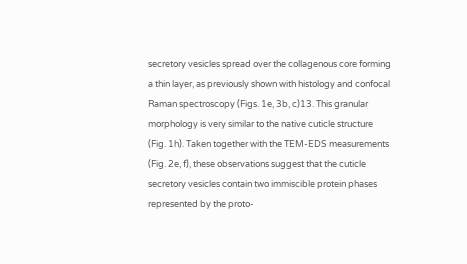secretory vesicles spread over the collagenous core forming a thin layer, as previously shown with histology and confocal Raman spectroscopy (Figs. 1e, 3b, c)13. This granular morphology is very similar to the native cuticle structure (Fig. 1h). Taken together with the TEM-EDS measurements (Fig. 2e, f), these observations suggest that the cuticle secretory vesicles contain two immiscible protein phases represented by the proto-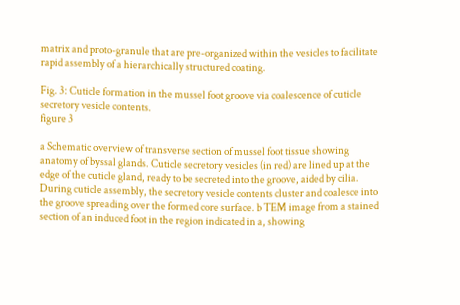matrix and proto-granule that are pre-organized within the vesicles to facilitate rapid assembly of a hierarchically structured coating.

Fig. 3: Cuticle formation in the mussel foot groove via coalescence of cuticle secretory vesicle contents.
figure 3

a Schematic overview of transverse section of mussel foot tissue showing anatomy of byssal glands. Cuticle secretory vesicles (in red) are lined up at the edge of the cuticle gland, ready to be secreted into the groove, aided by cilia. During cuticle assembly, the secretory vesicle contents cluster and coalesce into the groove spreading over the formed core surface. b TEM image from a stained section of an induced foot in the region indicated in a, showing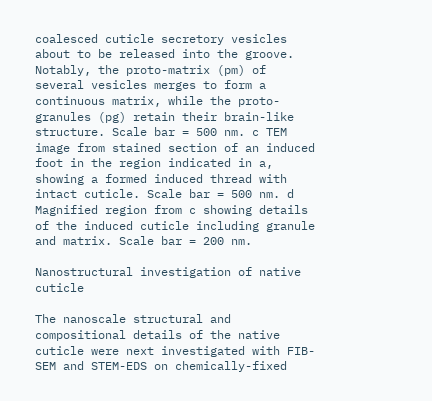coalesced cuticle secretory vesicles about to be released into the groove. Notably, the proto-matrix (pm) of several vesicles merges to form a continuous matrix, while the proto-granules (pg) retain their brain-like structure. Scale bar = 500 nm. c TEM image from stained section of an induced foot in the region indicated in a, showing a formed induced thread with intact cuticle. Scale bar = 500 nm. d Magnified region from c showing details of the induced cuticle including granule and matrix. Scale bar = 200 nm.

Nanostructural investigation of native cuticle

The nanoscale structural and compositional details of the native cuticle were next investigated with FIB-SEM and STEM-EDS on chemically-fixed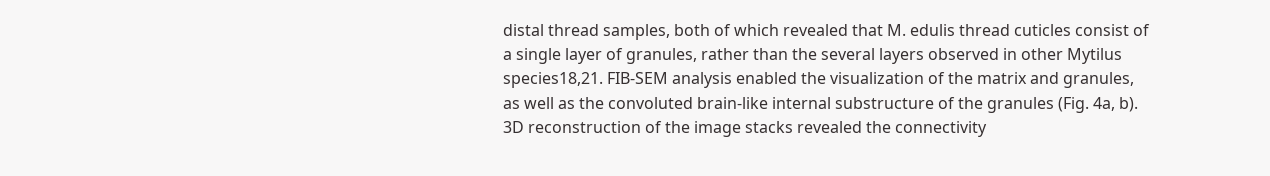distal thread samples, both of which revealed that M. edulis thread cuticles consist of a single layer of granules, rather than the several layers observed in other Mytilus species18,21. FIB-SEM analysis enabled the visualization of the matrix and granules, as well as the convoluted brain-like internal substructure of the granules (Fig. 4a, b). 3D reconstruction of the image stacks revealed the connectivity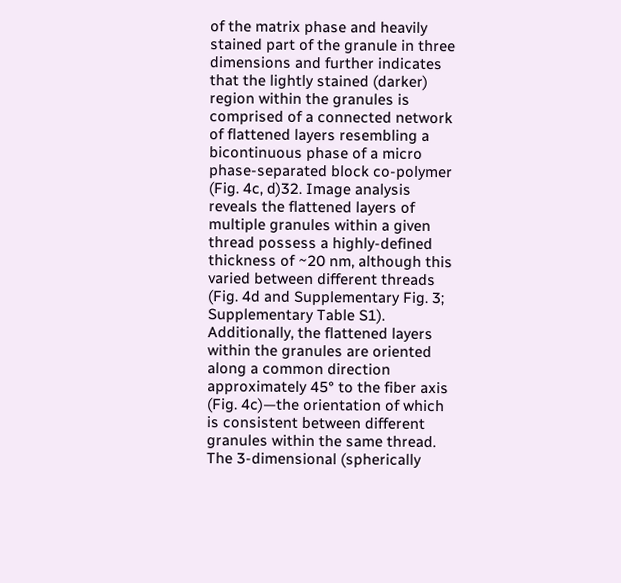of the matrix phase and heavily stained part of the granule in three dimensions and further indicates that the lightly stained (darker) region within the granules is comprised of a connected network of flattened layers resembling a bicontinuous phase of a micro phase-separated block co-polymer (Fig. 4c, d)32. Image analysis reveals the flattened layers of multiple granules within a given thread possess a highly-defined thickness of ~20 nm, although this varied between different threads (Fig. 4d and Supplementary Fig. 3; Supplementary Table S1). Additionally, the flattened layers within the granules are oriented along a common direction approximately 45° to the fiber axis (Fig. 4c)—the orientation of which is consistent between different granules within the same thread. The 3-dimensional (spherically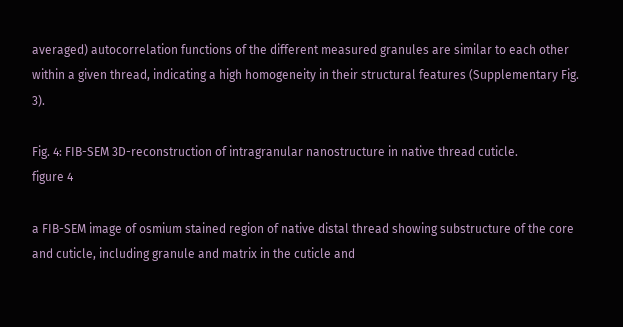averaged) autocorrelation functions of the different measured granules are similar to each other within a given thread, indicating a high homogeneity in their structural features (Supplementary Fig. 3).

Fig. 4: FIB-SEM 3D-reconstruction of intragranular nanostructure in native thread cuticle.
figure 4

a FIB-SEM image of osmium stained region of native distal thread showing substructure of the core and cuticle, including granule and matrix in the cuticle and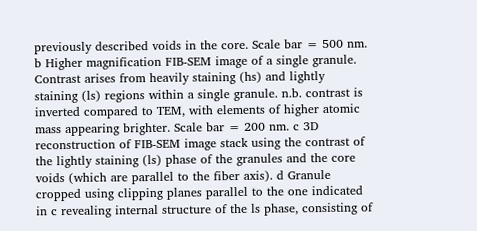previously described voids in the core. Scale bar = 500 nm. b Higher magnification FIB-SEM image of a single granule. Contrast arises from heavily staining (hs) and lightly staining (ls) regions within a single granule. n.b. contrast is inverted compared to TEM, with elements of higher atomic mass appearing brighter. Scale bar = 200 nm. c 3D reconstruction of FIB-SEM image stack using the contrast of the lightly staining (ls) phase of the granules and the core voids (which are parallel to the fiber axis). d Granule cropped using clipping planes parallel to the one indicated in c revealing internal structure of the ls phase, consisting of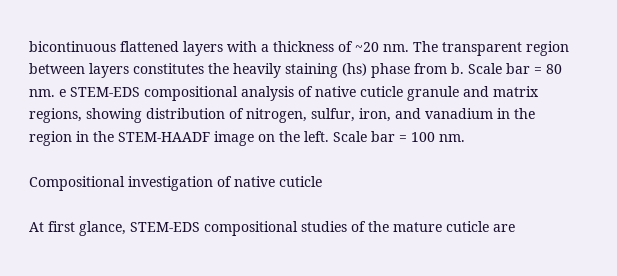bicontinuous flattened layers with a thickness of ~20 nm. The transparent region between layers constitutes the heavily staining (hs) phase from b. Scale bar = 80 nm. e STEM-EDS compositional analysis of native cuticle granule and matrix regions, showing distribution of nitrogen, sulfur, iron, and vanadium in the region in the STEM-HAADF image on the left. Scale bar = 100 nm.

Compositional investigation of native cuticle

At first glance, STEM-EDS compositional studies of the mature cuticle are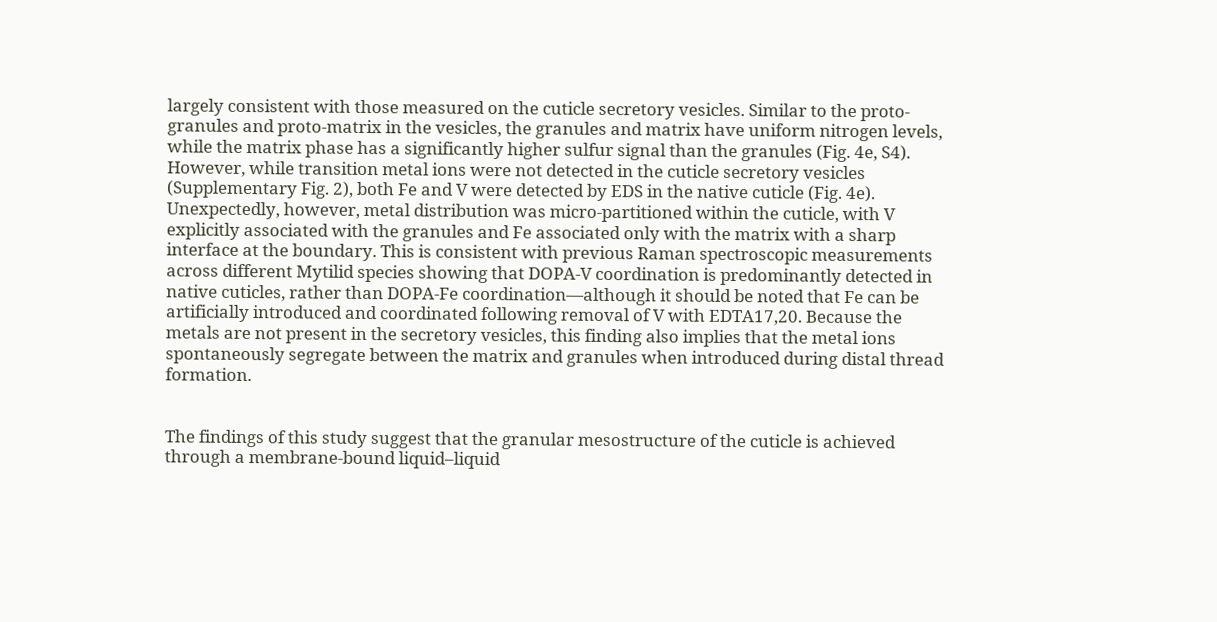largely consistent with those measured on the cuticle secretory vesicles. Similar to the proto-granules and proto-matrix in the vesicles, the granules and matrix have uniform nitrogen levels, while the matrix phase has a significantly higher sulfur signal than the granules (Fig. 4e, S4). However, while transition metal ions were not detected in the cuticle secretory vesicles (Supplementary Fig. 2), both Fe and V were detected by EDS in the native cuticle (Fig. 4e). Unexpectedly, however, metal distribution was micro-partitioned within the cuticle, with V explicitly associated with the granules and Fe associated only with the matrix with a sharp interface at the boundary. This is consistent with previous Raman spectroscopic measurements across different Mytilid species showing that DOPA-V coordination is predominantly detected in native cuticles, rather than DOPA-Fe coordination—although it should be noted that Fe can be artificially introduced and coordinated following removal of V with EDTA17,20. Because the metals are not present in the secretory vesicles, this finding also implies that the metal ions spontaneously segregate between the matrix and granules when introduced during distal thread formation.


The findings of this study suggest that the granular mesostructure of the cuticle is achieved through a membrane-bound liquid–liquid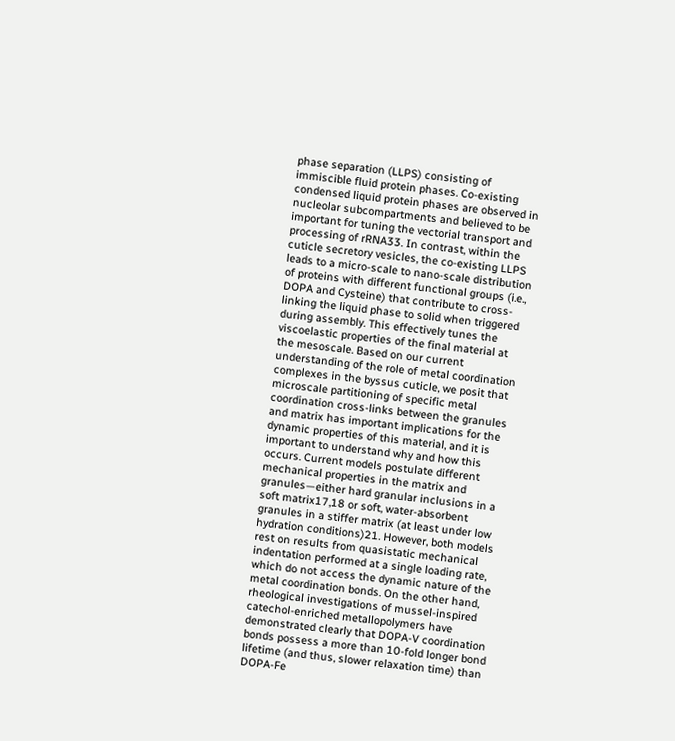phase separation (LLPS) consisting of immiscible fluid protein phases. Co-existing condensed liquid protein phases are observed in nucleolar subcompartments and believed to be important for tuning the vectorial transport and processing of rRNA33. In contrast, within the cuticle secretory vesicles, the co-existing LLPS leads to a micro-scale to nano-scale distribution of proteins with different functional groups (i.e., DOPA and Cysteine) that contribute to cross-linking the liquid phase to solid when triggered during assembly. This effectively tunes the viscoelastic properties of the final material at the mesoscale. Based on our current understanding of the role of metal coordination complexes in the byssus cuticle, we posit that microscale partitioning of specific metal coordination cross-links between the granules and matrix has important implications for the dynamic properties of this material, and it is important to understand why and how this occurs. Current models postulate different mechanical properties in the matrix and granules—either hard granular inclusions in a soft matrix17,18 or soft, water-absorbent granules in a stiffer matrix (at least under low hydration conditions)21. However, both models rest on results from quasistatic mechanical indentation performed at a single loading rate, which do not access the dynamic nature of the metal coordination bonds. On the other hand, rheological investigations of mussel-inspired catechol-enriched metallopolymers have demonstrated clearly that DOPA-V coordination bonds possess a more than 10-fold longer bond lifetime (and thus, slower relaxation time) than DOPA-Fe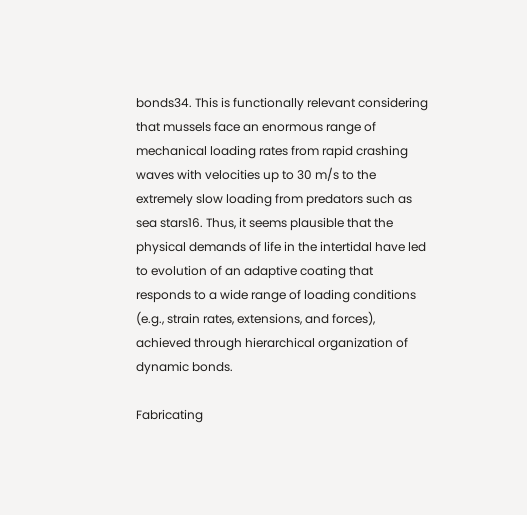bonds34. This is functionally relevant considering that mussels face an enormous range of mechanical loading rates from rapid crashing waves with velocities up to 30 m/s to the extremely slow loading from predators such as sea stars16. Thus, it seems plausible that the physical demands of life in the intertidal have led to evolution of an adaptive coating that responds to a wide range of loading conditions (e.g., strain rates, extensions, and forces), achieved through hierarchical organization of dynamic bonds.

Fabricating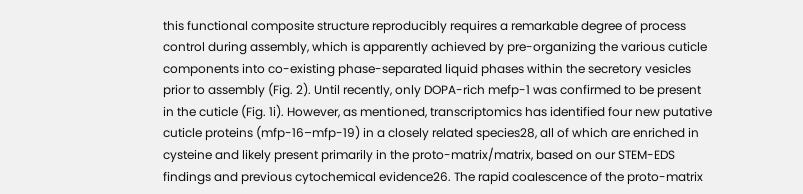this functional composite structure reproducibly requires a remarkable degree of process control during assembly, which is apparently achieved by pre-organizing the various cuticle components into co-existing phase-separated liquid phases within the secretory vesicles prior to assembly (Fig. 2). Until recently, only DOPA-rich mefp-1 was confirmed to be present in the cuticle (Fig. 1i). However, as mentioned, transcriptomics has identified four new putative cuticle proteins (mfp-16–mfp-19) in a closely related species28, all of which are enriched in cysteine and likely present primarily in the proto-matrix/matrix, based on our STEM-EDS findings and previous cytochemical evidence26. The rapid coalescence of the proto-matrix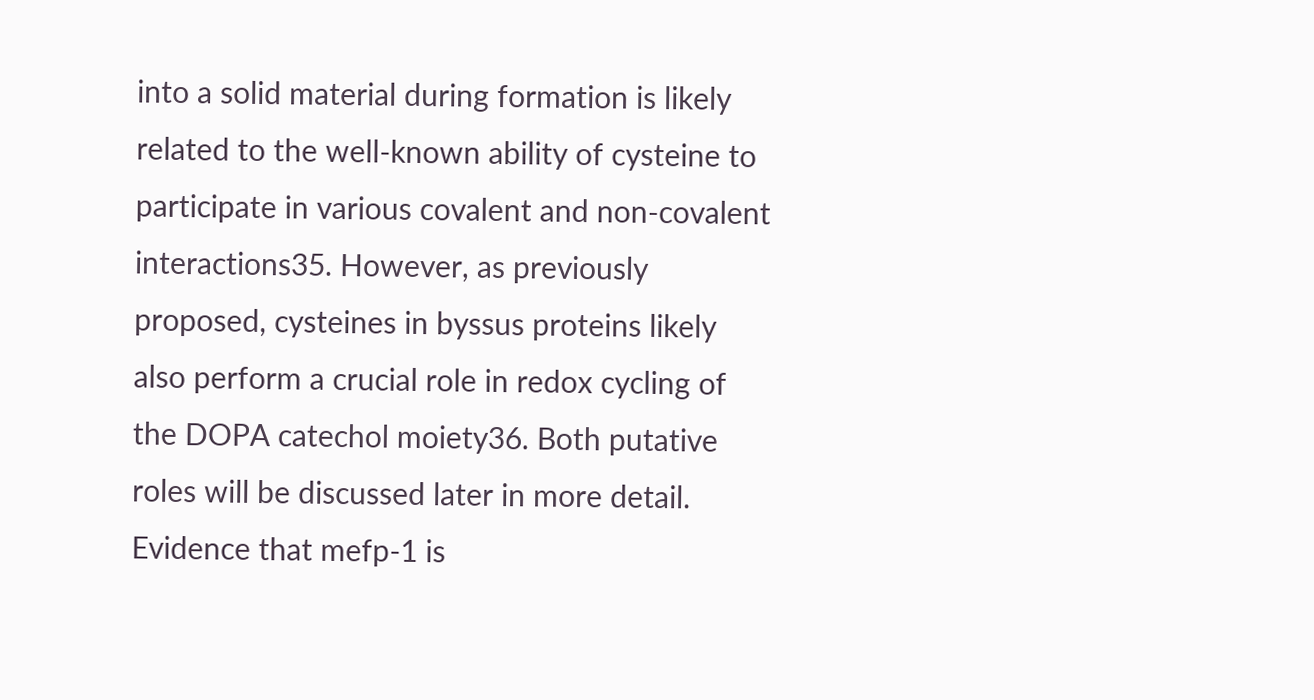into a solid material during formation is likely related to the well-known ability of cysteine to participate in various covalent and non-covalent interactions35. However, as previously proposed, cysteines in byssus proteins likely also perform a crucial role in redox cycling of the DOPA catechol moiety36. Both putative roles will be discussed later in more detail. Evidence that mefp-1 is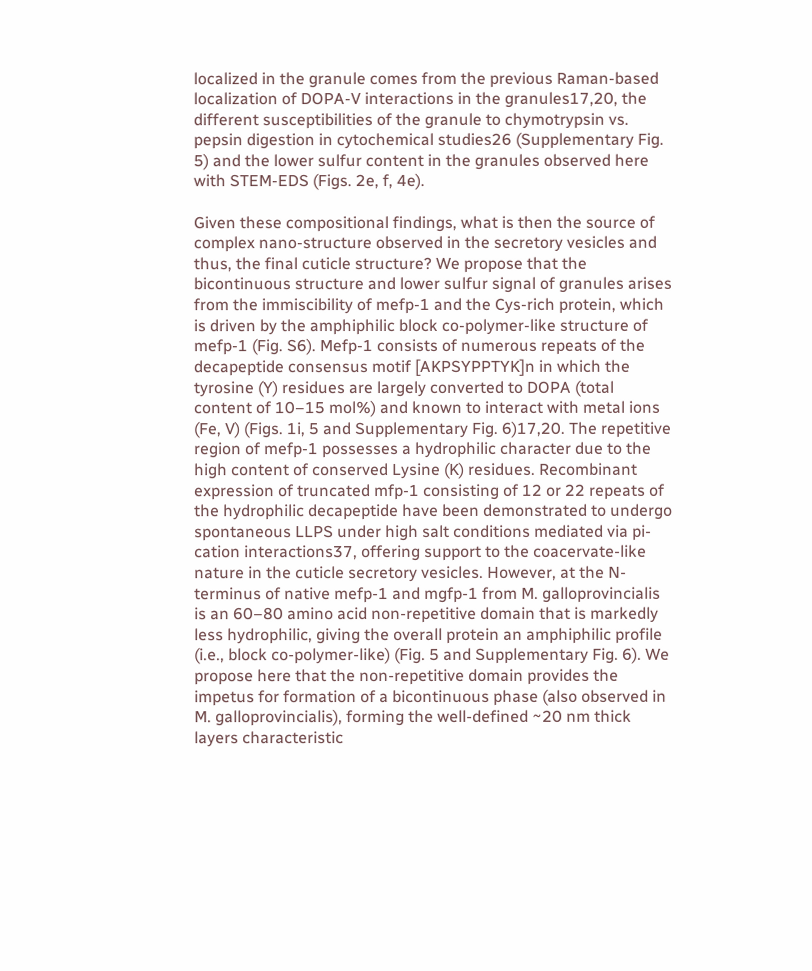localized in the granule comes from the previous Raman-based localization of DOPA-V interactions in the granules17,20, the different susceptibilities of the granule to chymotrypsin vs. pepsin digestion in cytochemical studies26 (Supplementary Fig. 5) and the lower sulfur content in the granules observed here with STEM-EDS (Figs. 2e, f, 4e).

Given these compositional findings, what is then the source of complex nano-structure observed in the secretory vesicles and thus, the final cuticle structure? We propose that the bicontinuous structure and lower sulfur signal of granules arises from the immiscibility of mefp-1 and the Cys-rich protein, which is driven by the amphiphilic block co-polymer-like structure of mefp-1 (Fig. S6). Mefp-1 consists of numerous repeats of the decapeptide consensus motif [AKPSYPPTYK]n in which the tyrosine (Y) residues are largely converted to DOPA (total content of 10–15 mol%) and known to interact with metal ions (Fe, V) (Figs. 1i, 5 and Supplementary Fig. 6)17,20. The repetitive region of mefp-1 possesses a hydrophilic character due to the high content of conserved Lysine (K) residues. Recombinant expression of truncated mfp-1 consisting of 12 or 22 repeats of the hydrophilic decapeptide have been demonstrated to undergo spontaneous LLPS under high salt conditions mediated via pi-cation interactions37, offering support to the coacervate-like nature in the cuticle secretory vesicles. However, at the N-terminus of native mefp-1 and mgfp-1 from M. galloprovincialis is an 60–80 amino acid non-repetitive domain that is markedly less hydrophilic, giving the overall protein an amphiphilic profile (i.e., block co-polymer-like) (Fig. 5 and Supplementary Fig. 6). We propose here that the non-repetitive domain provides the impetus for formation of a bicontinuous phase (also observed in M. galloprovincialis), forming the well-defined ~20 nm thick layers characteristic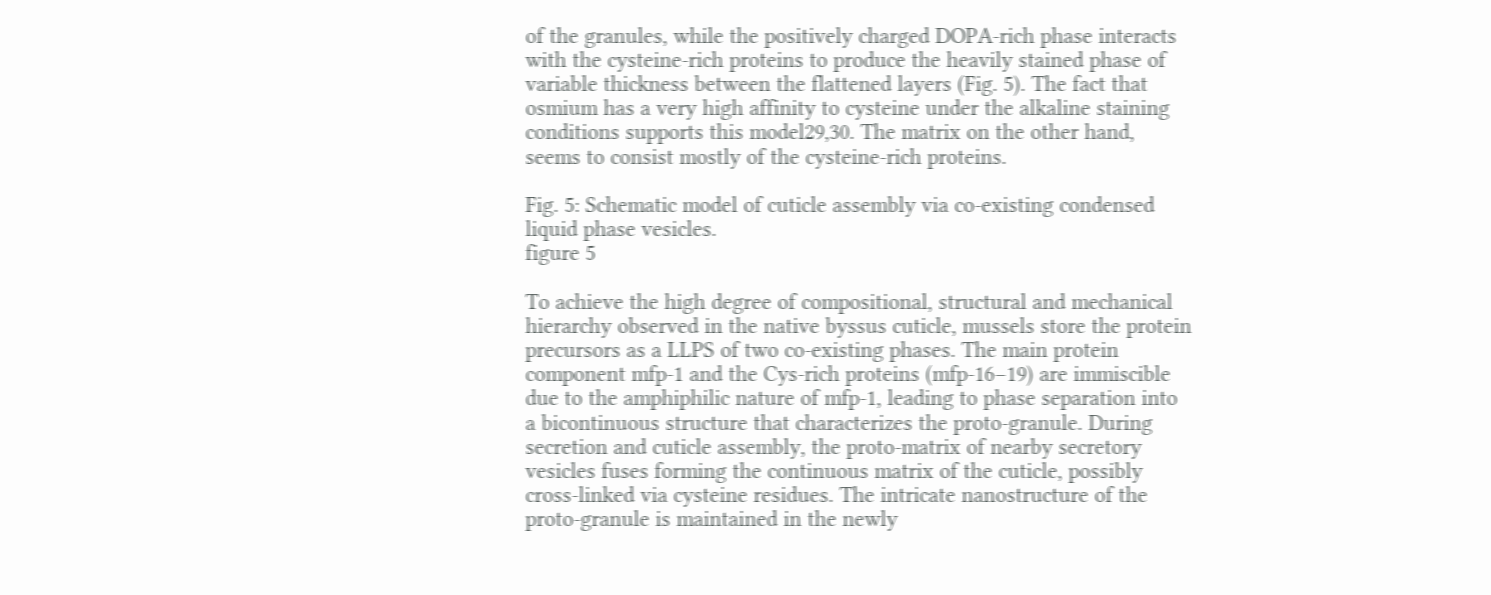of the granules, while the positively charged DOPA-rich phase interacts with the cysteine-rich proteins to produce the heavily stained phase of variable thickness between the flattened layers (Fig. 5). The fact that osmium has a very high affinity to cysteine under the alkaline staining conditions supports this model29,30. The matrix on the other hand, seems to consist mostly of the cysteine-rich proteins.

Fig. 5: Schematic model of cuticle assembly via co-existing condensed liquid phase vesicles.
figure 5

To achieve the high degree of compositional, structural and mechanical hierarchy observed in the native byssus cuticle, mussels store the protein precursors as a LLPS of two co-existing phases. The main protein component mfp-1 and the Cys-rich proteins (mfp-16–19) are immiscible due to the amphiphilic nature of mfp-1, leading to phase separation into a bicontinuous structure that characterizes the proto-granule. During secretion and cuticle assembly, the proto-matrix of nearby secretory vesicles fuses forming the continuous matrix of the cuticle, possibly cross-linked via cysteine residues. The intricate nanostructure of the proto-granule is maintained in the newly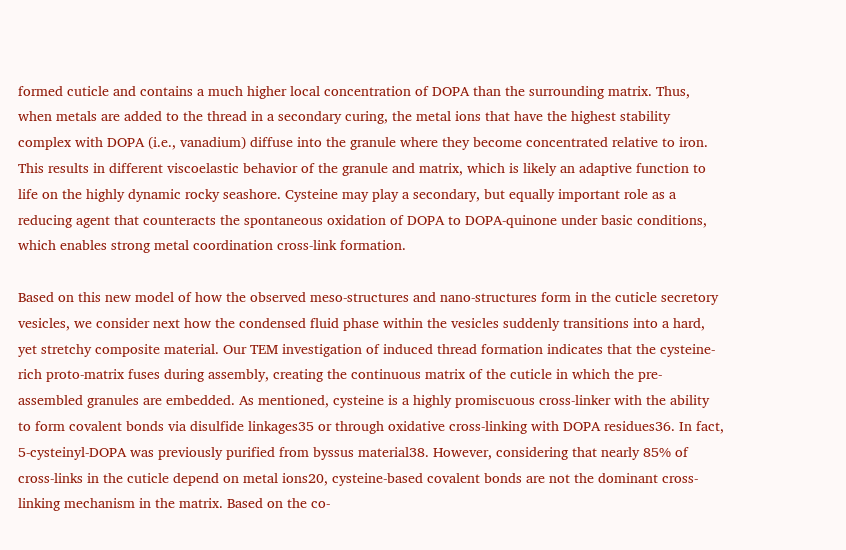formed cuticle and contains a much higher local concentration of DOPA than the surrounding matrix. Thus, when metals are added to the thread in a secondary curing, the metal ions that have the highest stability complex with DOPA (i.e., vanadium) diffuse into the granule where they become concentrated relative to iron. This results in different viscoelastic behavior of the granule and matrix, which is likely an adaptive function to life on the highly dynamic rocky seashore. Cysteine may play a secondary, but equally important role as a reducing agent that counteracts the spontaneous oxidation of DOPA to DOPA-quinone under basic conditions, which enables strong metal coordination cross-link formation.

Based on this new model of how the observed meso-structures and nano-structures form in the cuticle secretory vesicles, we consider next how the condensed fluid phase within the vesicles suddenly transitions into a hard, yet stretchy composite material. Our TEM investigation of induced thread formation indicates that the cysteine-rich proto-matrix fuses during assembly, creating the continuous matrix of the cuticle in which the pre-assembled granules are embedded. As mentioned, cysteine is a highly promiscuous cross-linker with the ability to form covalent bonds via disulfide linkages35 or through oxidative cross-linking with DOPA residues36. In fact, 5-cysteinyl-DOPA was previously purified from byssus material38. However, considering that nearly 85% of cross-links in the cuticle depend on metal ions20, cysteine-based covalent bonds are not the dominant cross-linking mechanism in the matrix. Based on the co-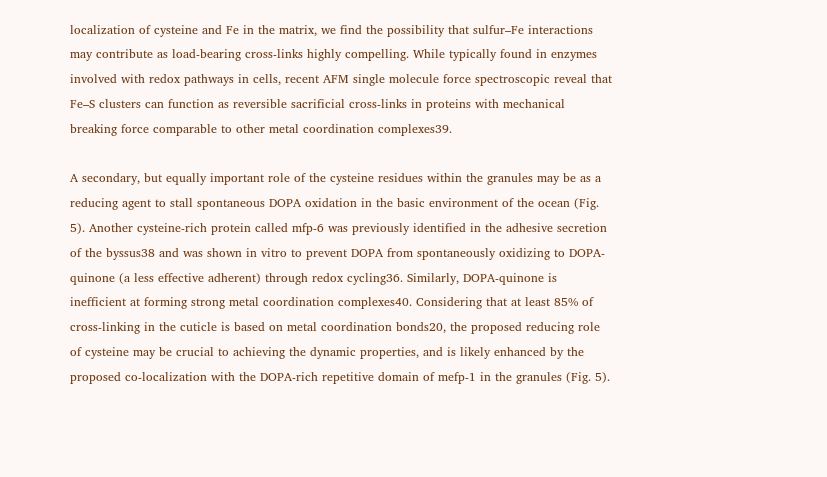localization of cysteine and Fe in the matrix, we find the possibility that sulfur–Fe interactions may contribute as load-bearing cross-links highly compelling. While typically found in enzymes involved with redox pathways in cells, recent AFM single molecule force spectroscopic reveal that Fe–S clusters can function as reversible sacrificial cross-links in proteins with mechanical breaking force comparable to other metal coordination complexes39.

A secondary, but equally important role of the cysteine residues within the granules may be as a reducing agent to stall spontaneous DOPA oxidation in the basic environment of the ocean (Fig. 5). Another cysteine-rich protein called mfp-6 was previously identified in the adhesive secretion of the byssus38 and was shown in vitro to prevent DOPA from spontaneously oxidizing to DOPA-quinone (a less effective adherent) through redox cycling36. Similarly, DOPA-quinone is inefficient at forming strong metal coordination complexes40. Considering that at least 85% of cross-linking in the cuticle is based on metal coordination bonds20, the proposed reducing role of cysteine may be crucial to achieving the dynamic properties, and is likely enhanced by the proposed co-localization with the DOPA-rich repetitive domain of mefp-1 in the granules (Fig. 5).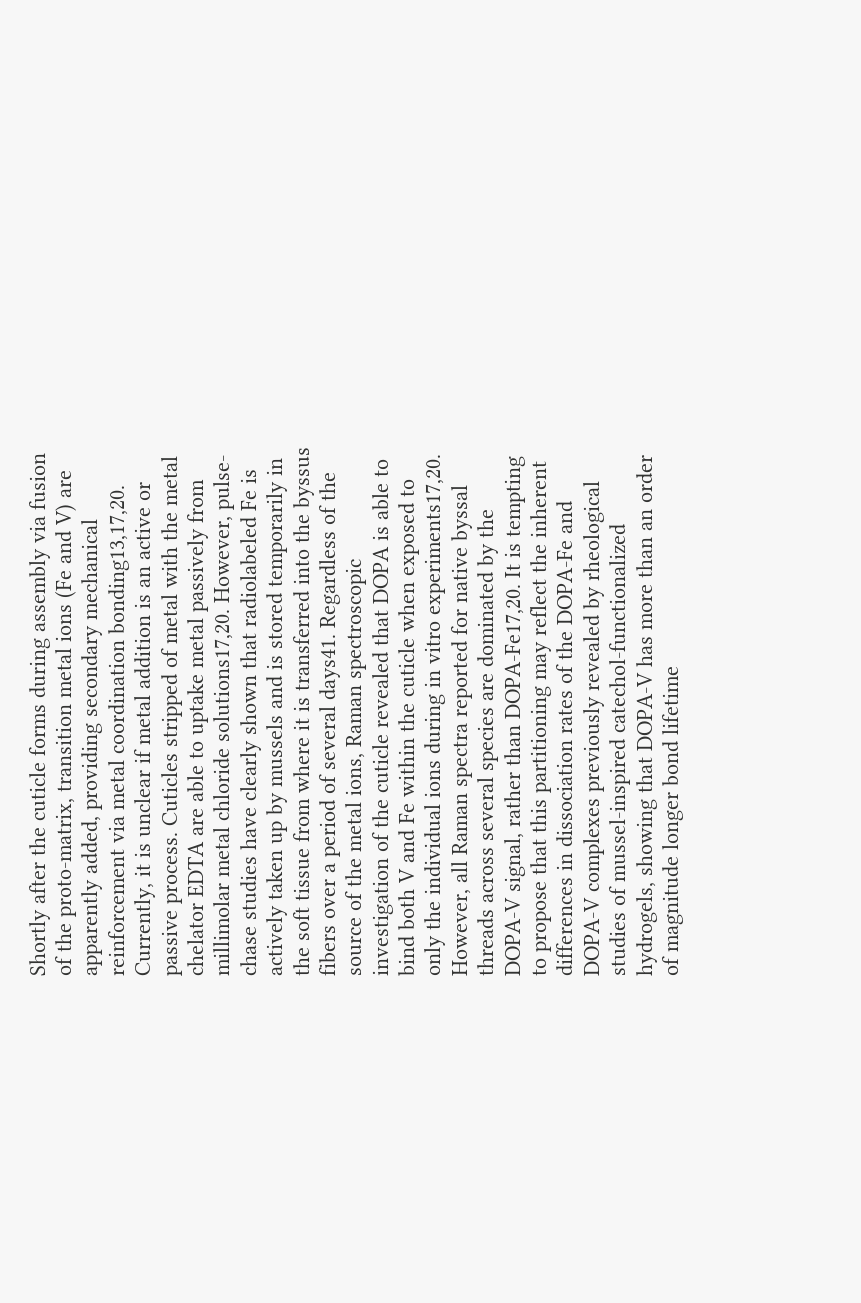Shortly after the cuticle forms during assembly via fusion of the proto-matrix, transition metal ions (Fe and V) are apparently added, providing secondary mechanical reinforcement via metal coordination bonding13,17,20. Currently, it is unclear if metal addition is an active or passive process. Cuticles stripped of metal with the metal chelator EDTA are able to uptake metal passively from millimolar metal chloride solutions17,20. However, pulse-chase studies have clearly shown that radiolabeled Fe is actively taken up by mussels and is stored temporarily in the soft tissue from where it is transferred into the byssus fibers over a period of several days41. Regardless of the source of the metal ions, Raman spectroscopic investigation of the cuticle revealed that DOPA is able to bind both V and Fe within the cuticle when exposed to only the individual ions during in vitro experiments17,20. However, all Raman spectra reported for native byssal threads across several species are dominated by the DOPA-V signal, rather than DOPA-Fe17,20. It is tempting to propose that this partitioning may reflect the inherent differences in dissociation rates of the DOPA-Fe and DOPA-V complexes previously revealed by rheological studies of mussel-inspired catechol-functionalized hydrogels, showing that DOPA-V has more than an order of magnitude longer bond lifetime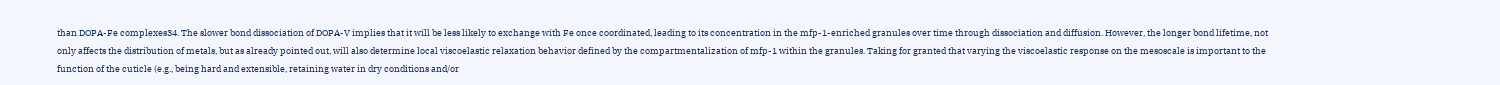than DOPA-Fe complexes34. The slower bond dissociation of DOPA-V implies that it will be less likely to exchange with Fe once coordinated, leading to its concentration in the mfp-1-enriched granules over time through dissociation and diffusion. However, the longer bond lifetime, not only affects the distribution of metals, but as already pointed out, will also determine local viscoelastic relaxation behavior defined by the compartmentalization of mfp-1 within the granules. Taking for granted that varying the viscoelastic response on the mesoscale is important to the function of the cuticle (e.g., being hard and extensible, retaining water in dry conditions and/or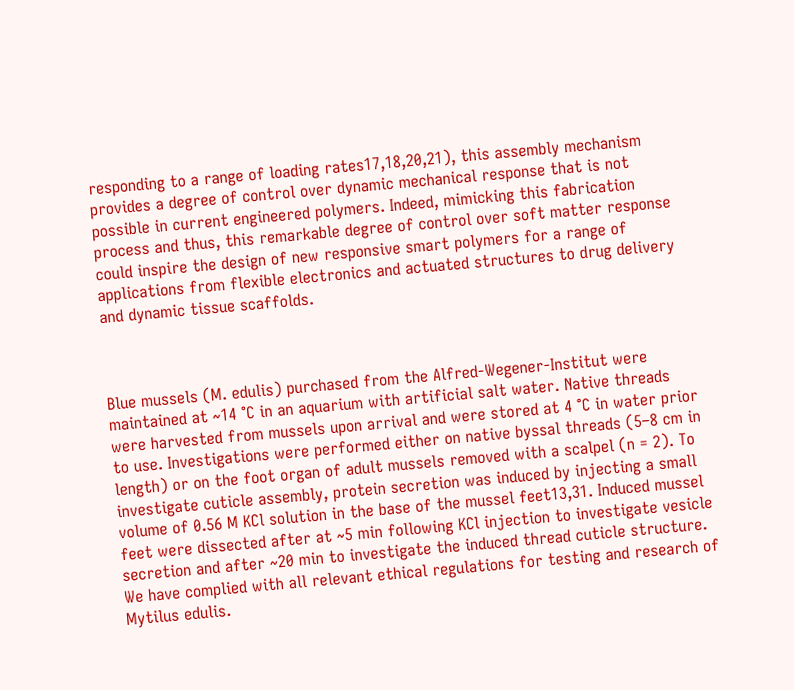responding to a range of loading rates17,18,20,21), this assembly mechanism provides a degree of control over dynamic mechanical response that is not possible in current engineered polymers. Indeed, mimicking this fabrication process and thus, this remarkable degree of control over soft matter response could inspire the design of new responsive smart polymers for a range of applications from flexible electronics and actuated structures to drug delivery and dynamic tissue scaffolds.



Blue mussels (M. edulis) purchased from the Alfred-Wegener-Institut were maintained at ~14 °C in an aquarium with artificial salt water. Native threads were harvested from mussels upon arrival and were stored at 4 °C in water prior to use. Investigations were performed either on native byssal threads (5–8 cm in length) or on the foot organ of adult mussels removed with a scalpel (n = 2). To investigate cuticle assembly, protein secretion was induced by injecting a small volume of 0.56 M KCl solution in the base of the mussel feet13,31. Induced mussel feet were dissected after at ~5 min following KCl injection to investigate vesicle secretion and after ~20 min to investigate the induced thread cuticle structure. We have complied with all relevant ethical regulations for testing and research of Mytilus edulis.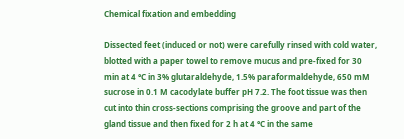Chemical fixation and embedding

Dissected feet (induced or not) were carefully rinsed with cold water, blotted with a paper towel to remove mucus and pre-fixed for 30 min at 4 °C in 3% glutaraldehyde, 1.5% paraformaldehyde, 650 mM sucrose in 0.1 M cacodylate buffer pH 7.2. The foot tissue was then cut into thin cross-sections comprising the groove and part of the gland tissue and then fixed for 2 h at 4 °C in the same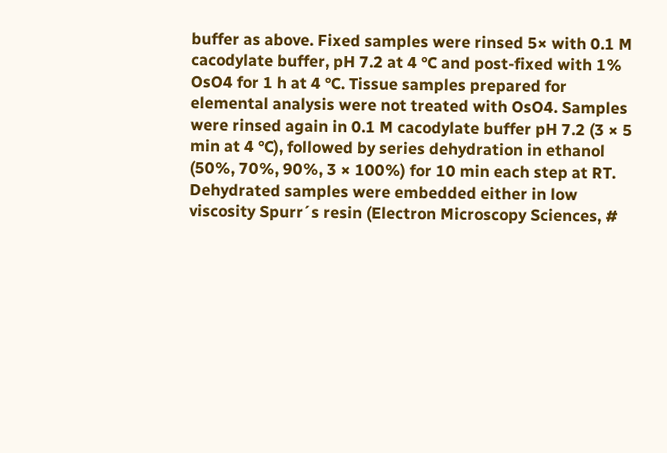buffer as above. Fixed samples were rinsed 5× with 0.1 M cacodylate buffer, pH 7.2 at 4 °C and post-fixed with 1% OsO4 for 1 h at 4 °C. Tissue samples prepared for elemental analysis were not treated with OsO4. Samples were rinsed again in 0.1 M cacodylate buffer pH 7.2 (3 × 5 min at 4 °C), followed by series dehydration in ethanol (50%, 70%, 90%, 3 × 100%) for 10 min each step at RT. Dehydrated samples were embedded either in low viscosity Spurr´s resin (Electron Microscopy Sciences, #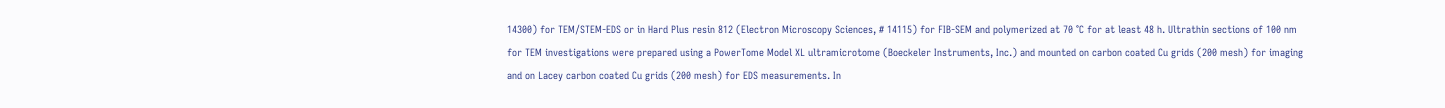14300) for TEM/STEM-EDS or in Hard Plus resin 812 (Electron Microscopy Sciences, # 14115) for FIB-SEM and polymerized at 70 °C for at least 48 h. Ultrathin sections of 100 nm for TEM investigations were prepared using a PowerTome Model XL ultramicrotome (Boeckeler Instruments, Inc.) and mounted on carbon coated Cu grids (200 mesh) for imaging and on Lacey carbon coated Cu grids (200 mesh) for EDS measurements. In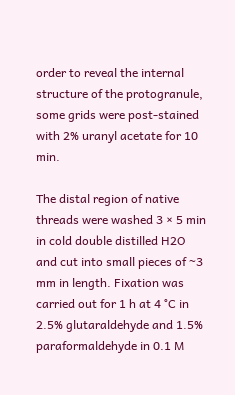order to reveal the internal structure of the protogranule, some grids were post-stained with 2% uranyl acetate for 10 min.

The distal region of native threads were washed 3 × 5 min in cold double distilled H2O and cut into small pieces of ~3 mm in length. Fixation was carried out for 1 h at 4 °C in 2.5% glutaraldehyde and 1.5% paraformaldehyde in 0.1 M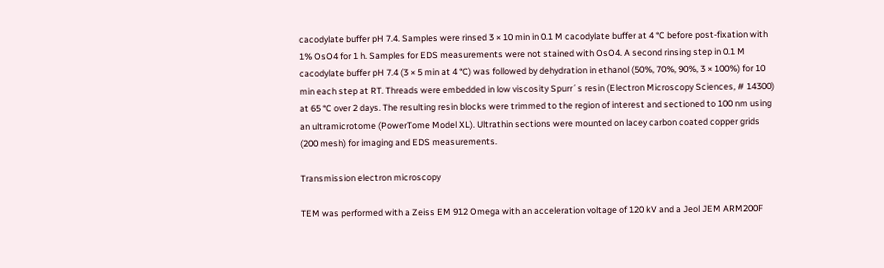cacodylate buffer pH 7.4. Samples were rinsed 3 × 10 min in 0.1 M cacodylate buffer at 4 °C before post-fixation with 1% OsO4 for 1 h. Samples for EDS measurements were not stained with OsO4. A second rinsing step in 0.1 M cacodylate buffer pH 7.4 (3 × 5 min at 4 °C) was followed by dehydration in ethanol (50%, 70%, 90%, 3 × 100%) for 10 min each step at RT. Threads were embedded in low viscosity Spurr´s resin (Electron Microscopy Sciences, # 14300) at 65 °C over 2 days. The resulting resin blocks were trimmed to the region of interest and sectioned to 100 nm using an ultramicrotome (PowerTome Model XL). Ultrathin sections were mounted on lacey carbon coated copper grids (200 mesh) for imaging and EDS measurements.

Transmission electron microscopy

TEM was performed with a Zeiss EM 912 Omega with an acceleration voltage of 120 kV and a Jeol JEM ARM200F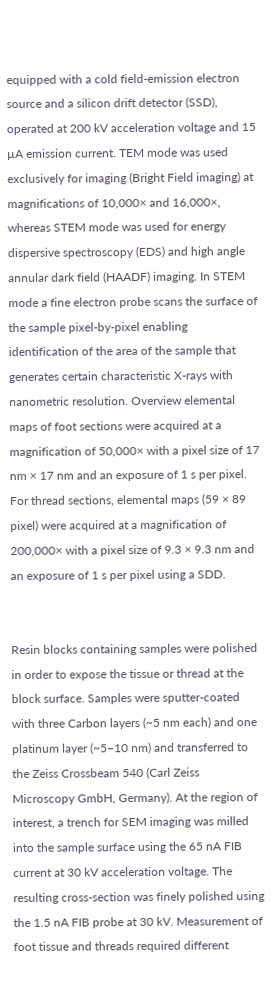equipped with a cold field-emission electron source and a silicon drift detector (SSD), operated at 200 kV acceleration voltage and 15 µA emission current. TEM mode was used exclusively for imaging (Bright Field imaging) at magnifications of 10,000× and 16,000×, whereas STEM mode was used for energy dispersive spectroscopy (EDS) and high angle annular dark field (HAADF) imaging. In STEM mode a fine electron probe scans the surface of the sample pixel-by-pixel enabling identification of the area of the sample that generates certain characteristic X-rays with nanometric resolution. Overview elemental maps of foot sections were acquired at a magnification of 50,000× with a pixel size of 17 nm × 17 nm and an exposure of 1 s per pixel. For thread sections, elemental maps (59 × 89 pixel) were acquired at a magnification of 200,000× with a pixel size of 9.3 × 9.3 nm and an exposure of 1 s per pixel using a SDD.


Resin blocks containing samples were polished in order to expose the tissue or thread at the block surface. Samples were sputter-coated with three Carbon layers (~5 nm each) and one platinum layer (~5–10 nm) and transferred to the Zeiss Crossbeam 540 (Carl Zeiss Microscopy GmbH, Germany). At the region of interest, a trench for SEM imaging was milled into the sample surface using the 65 nA FIB current at 30 kV acceleration voltage. The resulting cross-section was finely polished using the 1.5 nA FIB probe at 30 kV. Measurement of foot tissue and threads required different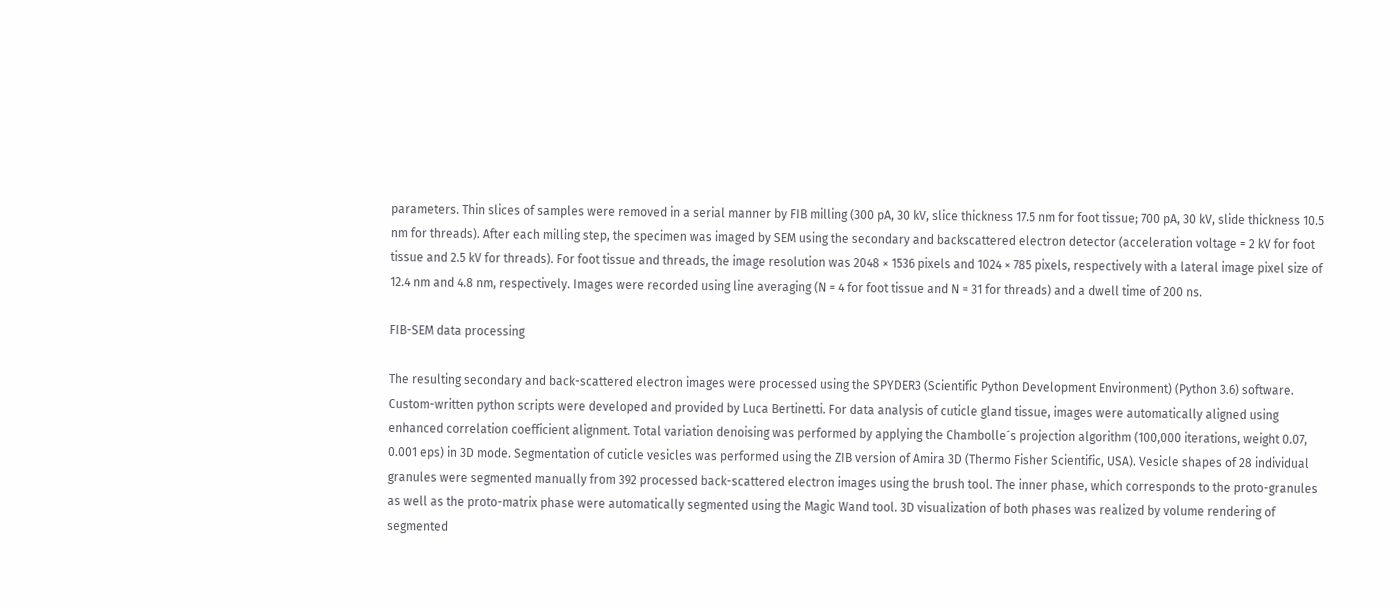parameters. Thin slices of samples were removed in a serial manner by FIB milling (300 pA, 30 kV, slice thickness 17.5 nm for foot tissue; 700 pA, 30 kV, slide thickness 10.5 nm for threads). After each milling step, the specimen was imaged by SEM using the secondary and backscattered electron detector (acceleration voltage = 2 kV for foot tissue and 2.5 kV for threads). For foot tissue and threads, the image resolution was 2048 × 1536 pixels and 1024 × 785 pixels, respectively with a lateral image pixel size of 12.4 nm and 4.8 nm, respectively. Images were recorded using line averaging (N = 4 for foot tissue and N = 31 for threads) and a dwell time of 200 ns.

FIB-SEM data processing

The resulting secondary and back-scattered electron images were processed using the SPYDER3 (Scientific Python Development Environment) (Python 3.6) software. Custom-written python scripts were developed and provided by Luca Bertinetti. For data analysis of cuticle gland tissue, images were automatically aligned using enhanced correlation coefficient alignment. Total variation denoising was performed by applying the Chambolle´s projection algorithm (100,000 iterations, weight 0.07, 0.001 eps) in 3D mode. Segmentation of cuticle vesicles was performed using the ZIB version of Amira 3D (Thermo Fisher Scientific, USA). Vesicle shapes of 28 individual granules were segmented manually from 392 processed back-scattered electron images using the brush tool. The inner phase, which corresponds to the proto-granules as well as the proto-matrix phase were automatically segmented using the Magic Wand tool. 3D visualization of both phases was realized by volume rendering of segmented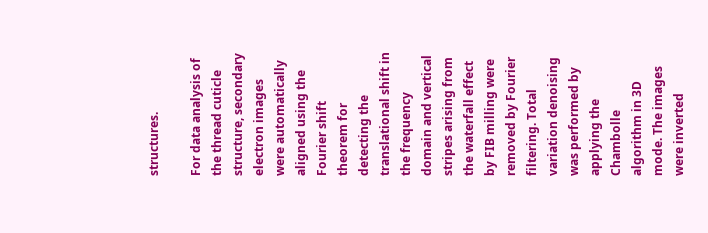structures.

For data analysis of the thread cuticle structure, secondary electron images were automatically aligned using the Fourier shift theorem for detecting the translational shift in the frequency domain and vertical stripes arising from the waterfall effect by FIB milling were removed by Fourier filtering. Total variation denoising was performed by applying the Chambolle algorithm in 3D mode. The images were inverted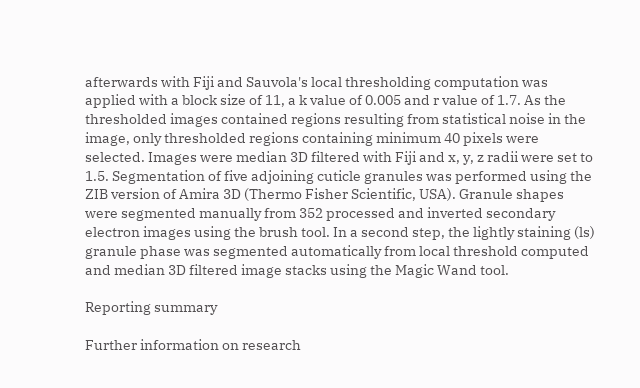afterwards with Fiji and Sauvola's local thresholding computation was applied with a block size of 11, a k value of 0.005 and r value of 1.7. As the thresholded images contained regions resulting from statistical noise in the image, only thresholded regions containing minimum 40 pixels were selected. Images were median 3D filtered with Fiji and x, y, z radii were set to 1.5. Segmentation of five adjoining cuticle granules was performed using the ZIB version of Amira 3D (Thermo Fisher Scientific, USA). Granule shapes were segmented manually from 352 processed and inverted secondary electron images using the brush tool. In a second step, the lightly staining (ls) granule phase was segmented automatically from local threshold computed and median 3D filtered image stacks using the Magic Wand tool.

Reporting summary

Further information on research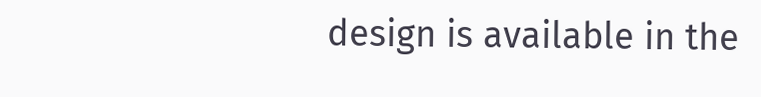design is available in the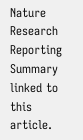Nature Research Reporting Summary linked to this article.